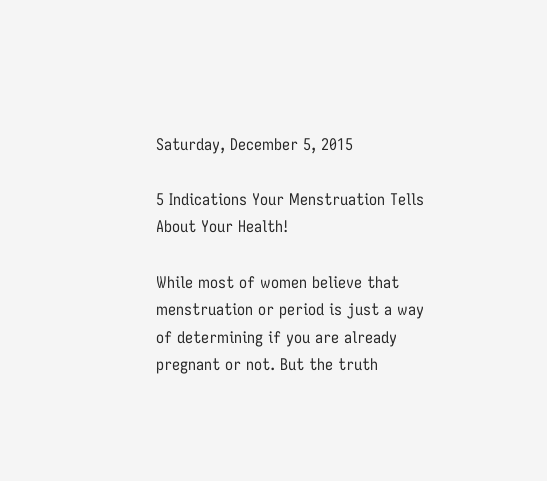Saturday, December 5, 2015

5 Indications Your Menstruation Tells About Your Health!

While most of women believe that menstruation or period is just a way of determining if you are already pregnant or not. But the truth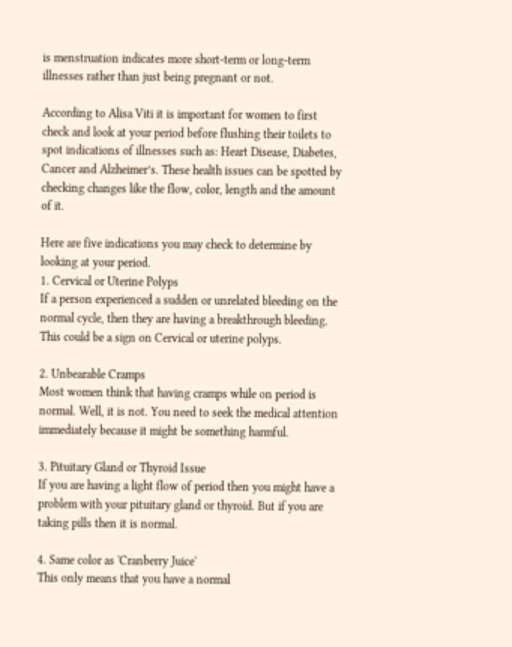is menstruation indicates more short-term or long-term illnesses rather than just being pregnant or not.

According to Alisa Viti it is important for women to first check and look at your period before flushing their toilets to spot indications of illnesses such as: Heart Disease, Diabetes, Cancer and Alzheimer’s. These health issues can be spotted by checking changes like the flow, color, length and the amount of it.

Here are five indications you may check to determine by looking at your period.
1. Cervical or Uterine Polyps
If a person experienced a sudden or unrelated bleeding on the normal cycle, then they are having a breakthrough bleeding. This could be a sign on Cervical or uterine polyps.

2. Unbearable Cramps
Most women think that having cramps while on period is normal. Well, it is not. You need to seek the medical attention immediately because it might be something harmful.

3. Pituitary Gland or Thyroid Issue
If you are having a light flow of period then you might have a problem with your pituitary gland or thyroid. But if you are taking pills then it is normal.

4. Same color as 'Cranberry Juice'
This only means that you have a normal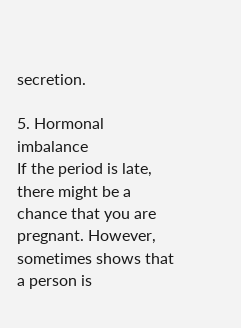secretion.

5. Hormonal imbalance
If the period is late, there might be a chance that you are pregnant. However, sometimes shows that a person is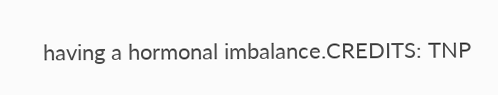having a hormonal imbalance.CREDITS: TNP